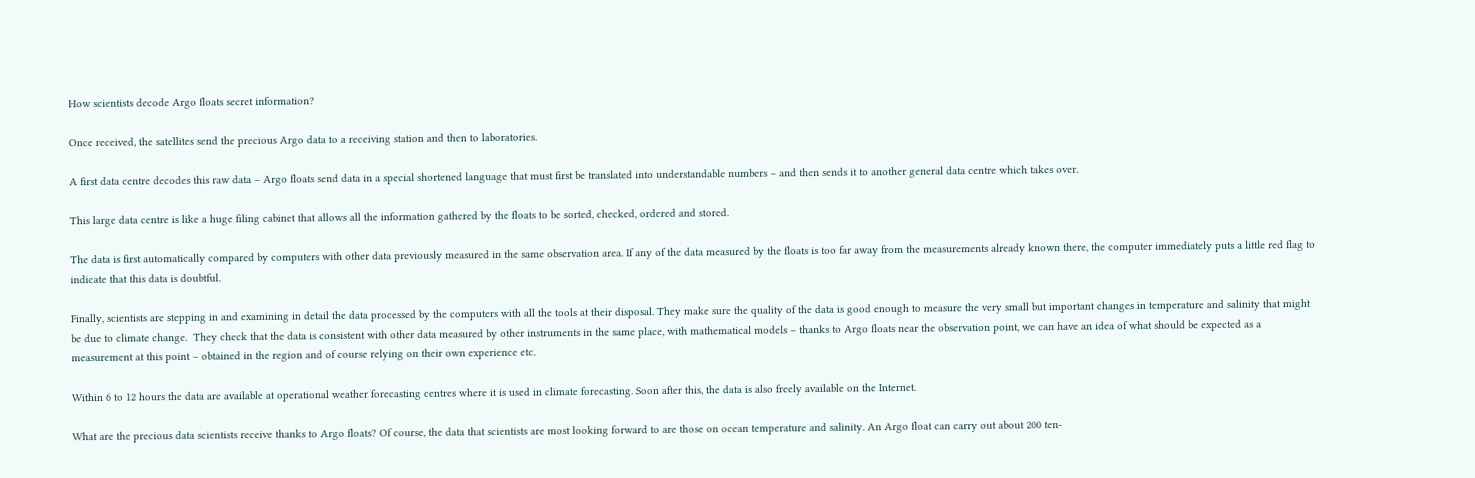How scientists decode Argo floats secret information?

Once received, the satellites send the precious Argo data to a receiving station and then to laboratories.

A first data centre decodes this raw data – Argo floats send data in a special shortened language that must first be translated into understandable numbers – and then sends it to another general data centre which takes over.

This large data centre is like a huge filing cabinet that allows all the information gathered by the floats to be sorted, checked, ordered and stored.

The data is first automatically compared by computers with other data previously measured in the same observation area. If any of the data measured by the floats is too far away from the measurements already known there, the computer immediately puts a little red flag to indicate that this data is doubtful.

Finally, scientists are stepping in and examining in detail the data processed by the computers with all the tools at their disposal. They make sure the quality of the data is good enough to measure the very small but important changes in temperature and salinity that might be due to climate change.  They check that the data is consistent with other data measured by other instruments in the same place, with mathematical models – thanks to Argo floats near the observation point, we can have an idea of what should be expected as a measurement at this point – obtained in the region and of course relying on their own experience etc.

Within 6 to 12 hours the data are available at operational weather forecasting centres where it is used in climate forecasting. Soon after this, the data is also freely available on the Internet.

What are the precious data scientists receive thanks to Argo floats? Of course, the data that scientists are most looking forward to are those on ocean temperature and salinity. An Argo float can carry out about 200 ten-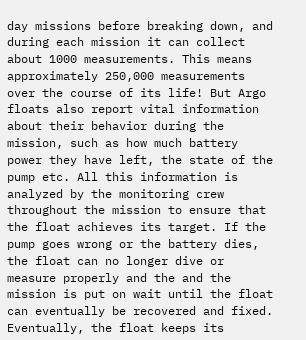day missions before breaking down, and during each mission it can collect about 1000 measurements. This means approximately 250,000 measurements over the course of its life! But Argo floats also report vital information about their behavior during the mission, such as how much battery power they have left, the state of the pump etc. All this information is analyzed by the monitoring crew throughout the mission to ensure that the float achieves its target. If the pump goes wrong or the battery dies, the float can no longer dive or measure properly and the and the mission is put on wait until the float can eventually be recovered and fixed. Eventually, the float keeps its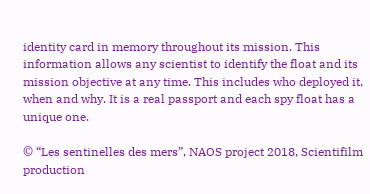identity card in memory throughout its mission. This information allows any scientist to identify the float and its mission objective at any time. This includes who deployed it, when and why. It is a real passport and each spy float has a unique one.

© “Les sentinelles des mers”, NAOS project 2018, Scientifilm production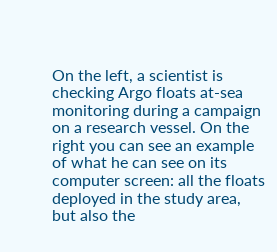On the left, a scientist is checking Argo floats at-sea monitoring during a campaign on a research vessel. On the right you can see an example of what he can see on its computer screen: all the floats deployed in the study area, but also the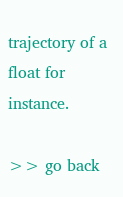trajectory of a float for instance.

>> go back